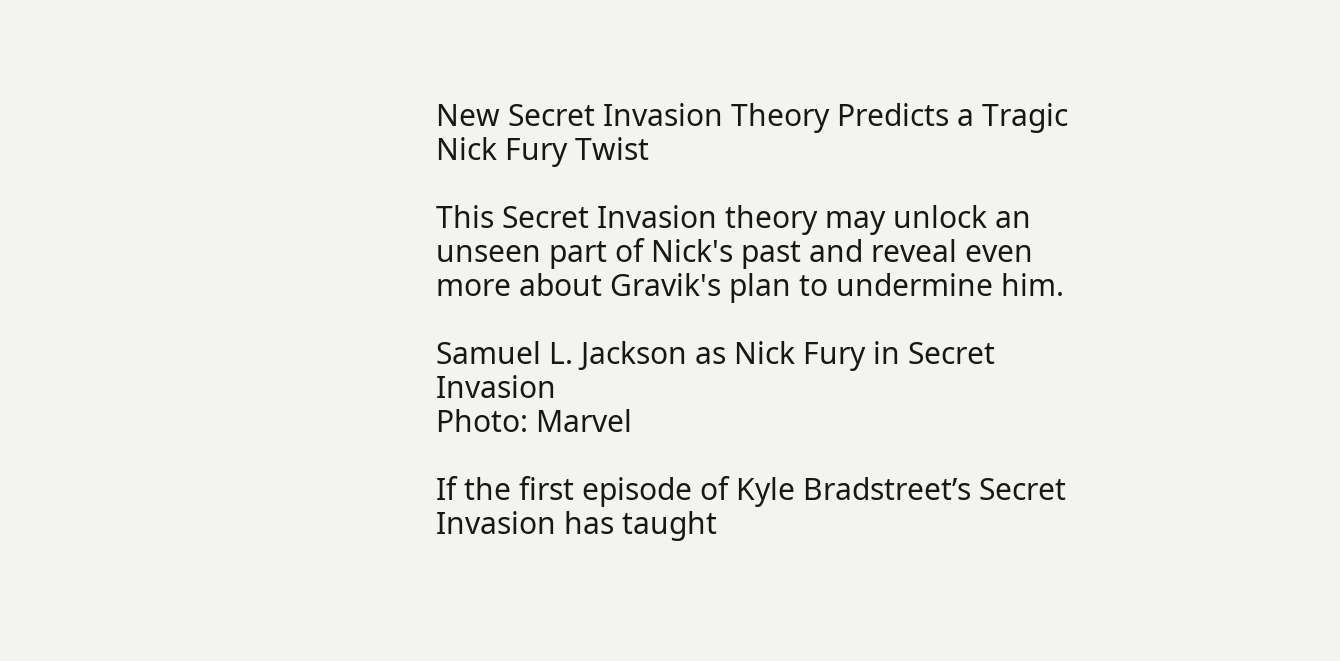New Secret Invasion Theory Predicts a Tragic Nick Fury Twist

This Secret Invasion theory may unlock an unseen part of Nick's past and reveal even more about Gravik's plan to undermine him.

Samuel L. Jackson as Nick Fury in Secret Invasion
Photo: Marvel

If the first episode of Kyle Bradstreet’s Secret Invasion has taught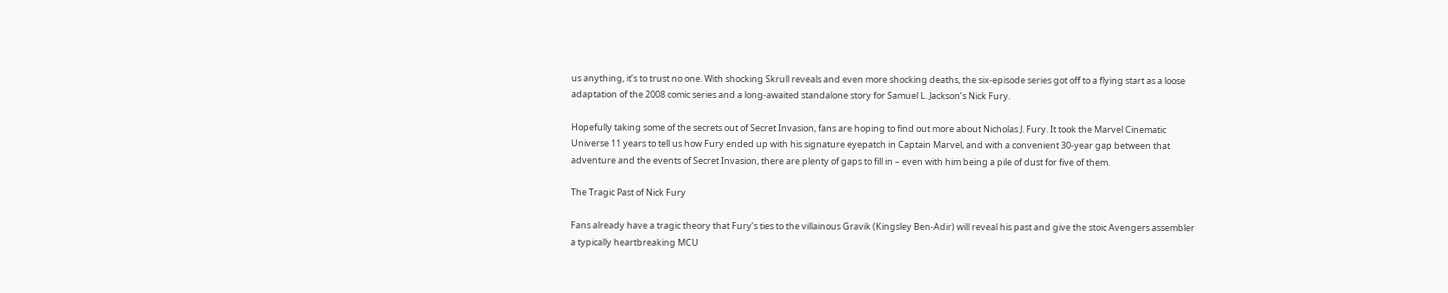us anything, it’s to trust no one. With shocking Skrull reveals and even more shocking deaths, the six-episode series got off to a flying start as a loose adaptation of the 2008 comic series and a long-awaited standalone story for Samuel L. Jackson’s Nick Fury.

Hopefully taking some of the secrets out of Secret Invasion, fans are hoping to find out more about Nicholas J. Fury. It took the Marvel Cinematic Universe 11 years to tell us how Fury ended up with his signature eyepatch in Captain Marvel, and with a convenient 30-year gap between that adventure and the events of Secret Invasion, there are plenty of gaps to fill in – even with him being a pile of dust for five of them.

The Tragic Past of Nick Fury

Fans already have a tragic theory that Fury’s ties to the villainous Gravik (Kingsley Ben-Adir) will reveal his past and give the stoic Avengers assembler a typically heartbreaking MCU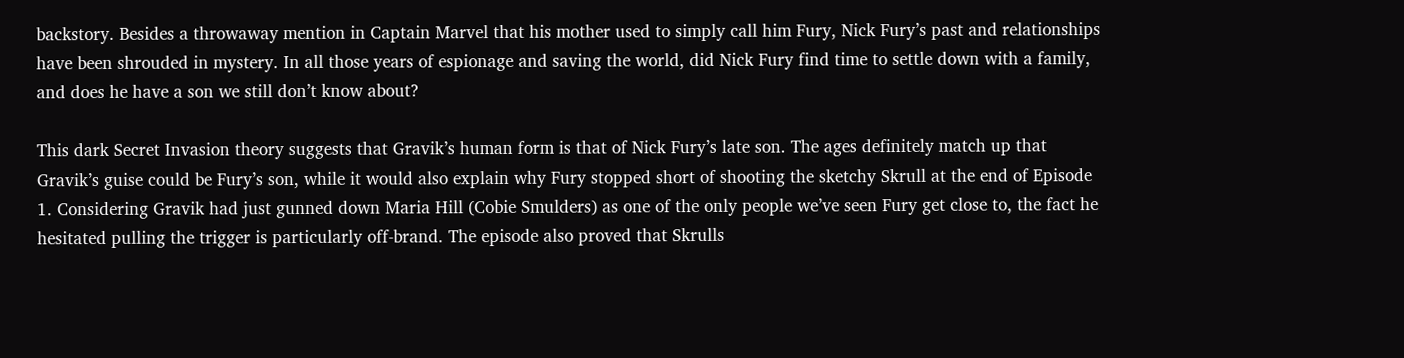backstory. Besides a throwaway mention in Captain Marvel that his mother used to simply call him Fury, Nick Fury’s past and relationships have been shrouded in mystery. In all those years of espionage and saving the world, did Nick Fury find time to settle down with a family, and does he have a son we still don’t know about?

This dark Secret Invasion theory suggests that Gravik’s human form is that of Nick Fury’s late son. The ages definitely match up that Gravik’s guise could be Fury’s son, while it would also explain why Fury stopped short of shooting the sketchy Skrull at the end of Episode 1. Considering Gravik had just gunned down Maria Hill (Cobie Smulders) as one of the only people we’ve seen Fury get close to, the fact he hesitated pulling the trigger is particularly off-brand. The episode also proved that Skrulls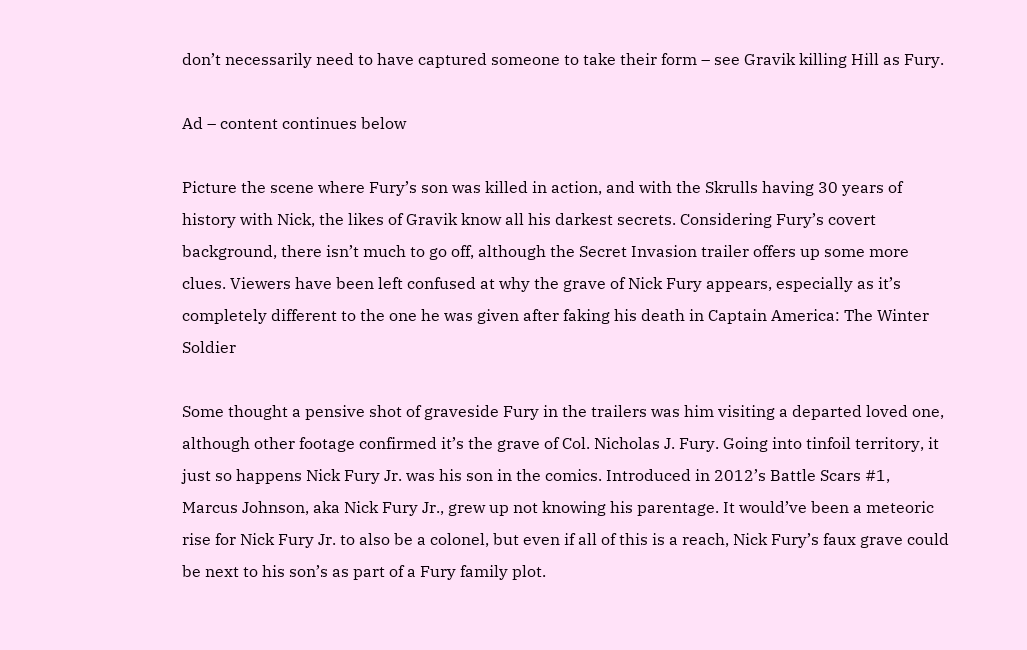don’t necessarily need to have captured someone to take their form – see Gravik killing Hill as Fury.

Ad – content continues below

Picture the scene where Fury’s son was killed in action, and with the Skrulls having 30 years of history with Nick, the likes of Gravik know all his darkest secrets. Considering Fury’s covert background, there isn’t much to go off, although the Secret Invasion trailer offers up some more clues. Viewers have been left confused at why the grave of Nick Fury appears, especially as it’s completely different to the one he was given after faking his death in Captain America: The Winter Soldier

Some thought a pensive shot of graveside Fury in the trailers was him visiting a departed loved one, although other footage confirmed it’s the grave of Col. Nicholas J. Fury. Going into tinfoil territory, it just so happens Nick Fury Jr. was his son in the comics. Introduced in 2012’s Battle Scars #1, Marcus Johnson, aka Nick Fury Jr., grew up not knowing his parentage. It would’ve been a meteoric rise for Nick Fury Jr. to also be a colonel, but even if all of this is a reach, Nick Fury’s faux grave could be next to his son’s as part of a Fury family plot.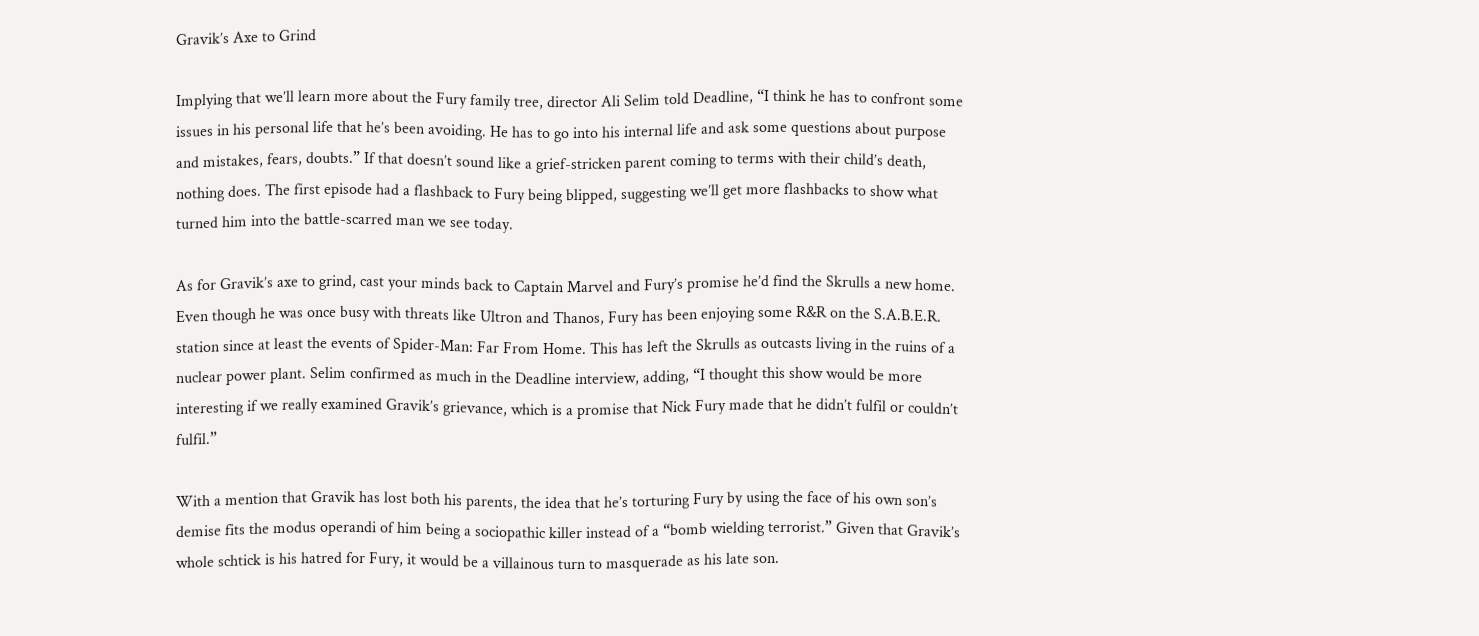Gravik’s Axe to Grind

Implying that we’ll learn more about the Fury family tree, director Ali Selim told Deadline, “I think he has to confront some issues in his personal life that he’s been avoiding. He has to go into his internal life and ask some questions about purpose and mistakes, fears, doubts.” If that doesn’t sound like a grief-stricken parent coming to terms with their child’s death, nothing does. The first episode had a flashback to Fury being blipped, suggesting we’ll get more flashbacks to show what turned him into the battle-scarred man we see today.

As for Gravik’s axe to grind, cast your minds back to Captain Marvel and Fury’s promise he’d find the Skrulls a new home. Even though he was once busy with threats like Ultron and Thanos, Fury has been enjoying some R&R on the S.A.B.E.R. station since at least the events of Spider-Man: Far From Home. This has left the Skrulls as outcasts living in the ruins of a nuclear power plant. Selim confirmed as much in the Deadline interview, adding, “I thought this show would be more interesting if we really examined Gravik’s grievance, which is a promise that Nick Fury made that he didn’t fulfil or couldn’t fulfil.”

With a mention that Gravik has lost both his parents, the idea that he’s torturing Fury by using the face of his own son’s demise fits the modus operandi of him being a sociopathic killer instead of a “bomb wielding terrorist.” Given that Gravik’s whole schtick is his hatred for Fury, it would be a villainous turn to masquerade as his late son.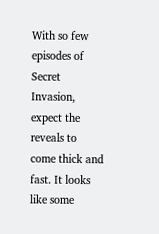With so few episodes of Secret Invasion, expect the reveals to come thick and fast. It looks like some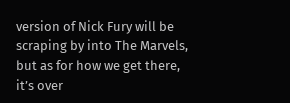version of Nick Fury will be scraping by into The Marvels, but as for how we get there, it’s over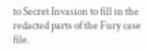to Secret Invasion to fill in the redacted parts of the Fury case file.